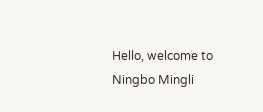Hello, welcome to Ningbo Mingli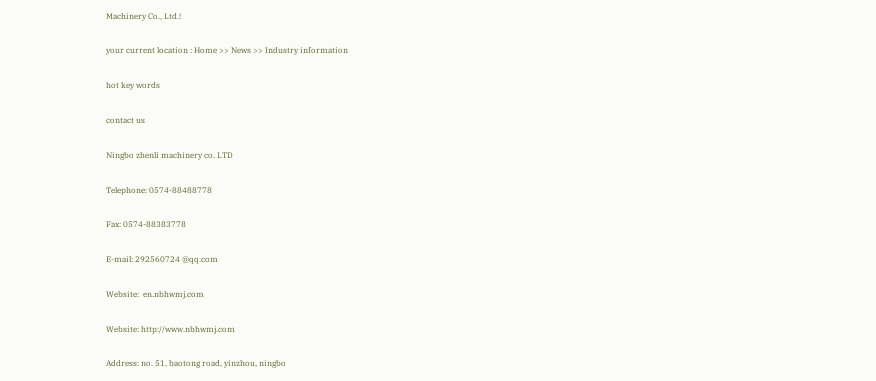Machinery Co., Ltd.!

your current location : Home >> News >> Industry information

hot key words

contact us

Ningbo zhenli machinery co. LTD

Telephone: 0574-88488778

Fax: 0574-88383778

E-mail: 292560724 @qq.com

Website:  en.nbhwmj.com

Website: http://www.nbhwmj.com

Address: no. 51, baotong road, yinzhou, ningbo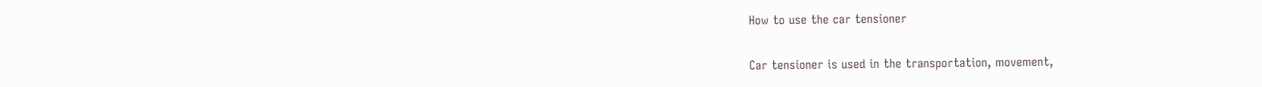How to use the car tensioner


Car tensioner is used in the transportation, movement,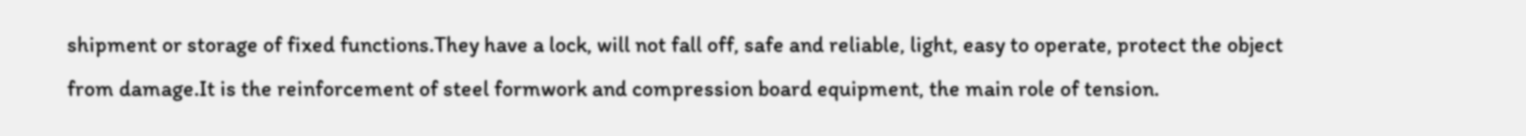shipment or storage of fixed functions.They have a lock, will not fall off, safe and reliable, light, easy to operate, protect the object from damage.It is the reinforcement of steel formwork and compression board equipment, the main role of tension.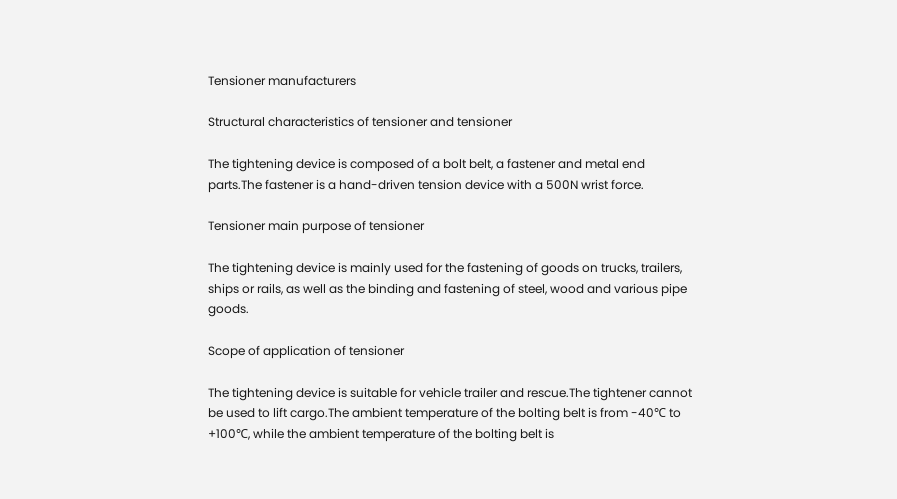Tensioner manufacturers

Structural characteristics of tensioner and tensioner

The tightening device is composed of a bolt belt, a fastener and metal end parts.The fastener is a hand-driven tension device with a 500N wrist force.

Tensioner main purpose of tensioner

The tightening device is mainly used for the fastening of goods on trucks, trailers, ships or rails, as well as the binding and fastening of steel, wood and various pipe goods.

Scope of application of tensioner

The tightening device is suitable for vehicle trailer and rescue.The tightener cannot be used to lift cargo.The ambient temperature of the bolting belt is from -40℃ to +100℃, while the ambient temperature of the bolting belt is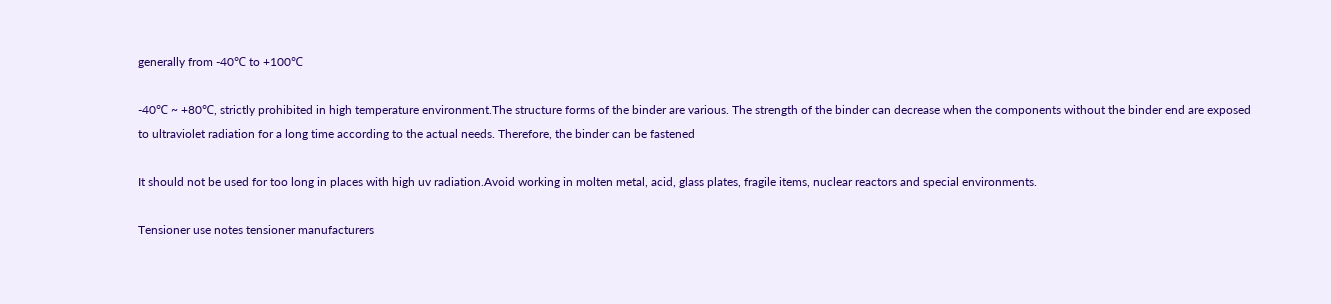generally from -40℃ to +100℃

-40℃ ~ +80℃, strictly prohibited in high temperature environment.The structure forms of the binder are various. The strength of the binder can decrease when the components without the binder end are exposed to ultraviolet radiation for a long time according to the actual needs. Therefore, the binder can be fastened

It should not be used for too long in places with high uv radiation.Avoid working in molten metal, acid, glass plates, fragile items, nuclear reactors and special environments.

Tensioner use notes tensioner manufacturers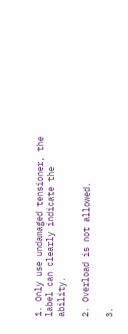1. Only use undamaged tensioner, the label can clearly indicate the ability.

2. Overload is not allowed.

3.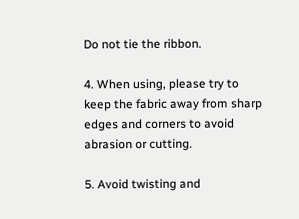Do not tie the ribbon.

4. When using, please try to keep the fabric away from sharp edges and corners to avoid abrasion or cutting.

5. Avoid twisting and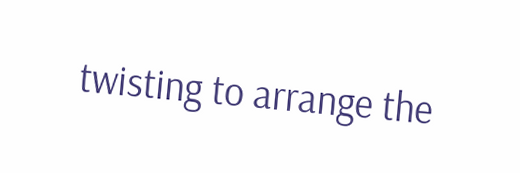twisting to arrange the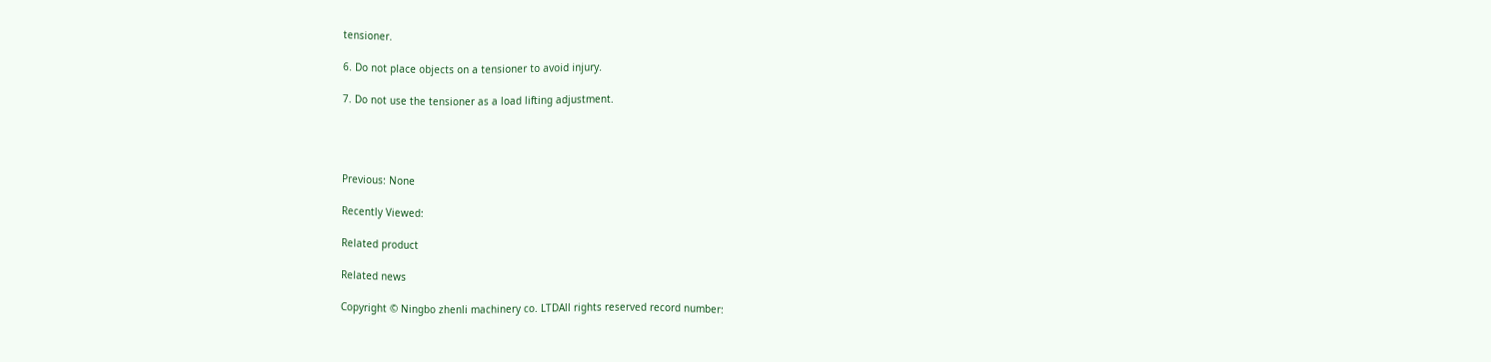tensioner.

6. Do not place objects on a tensioner to avoid injury.

7. Do not use the tensioner as a load lifting adjustment.




Previous: None

Recently Viewed:

Related product

Related news

Copyright © Ningbo zhenli machinery co. LTDAll rights reserved record number: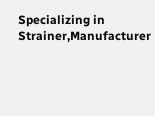Specializing in Strainer,Manufacturer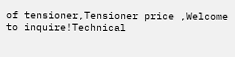of tensioner,Tensioner price ,Welcome to inquire!Technical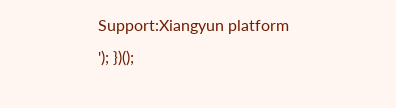Support:Xiangyun platform
'); })();